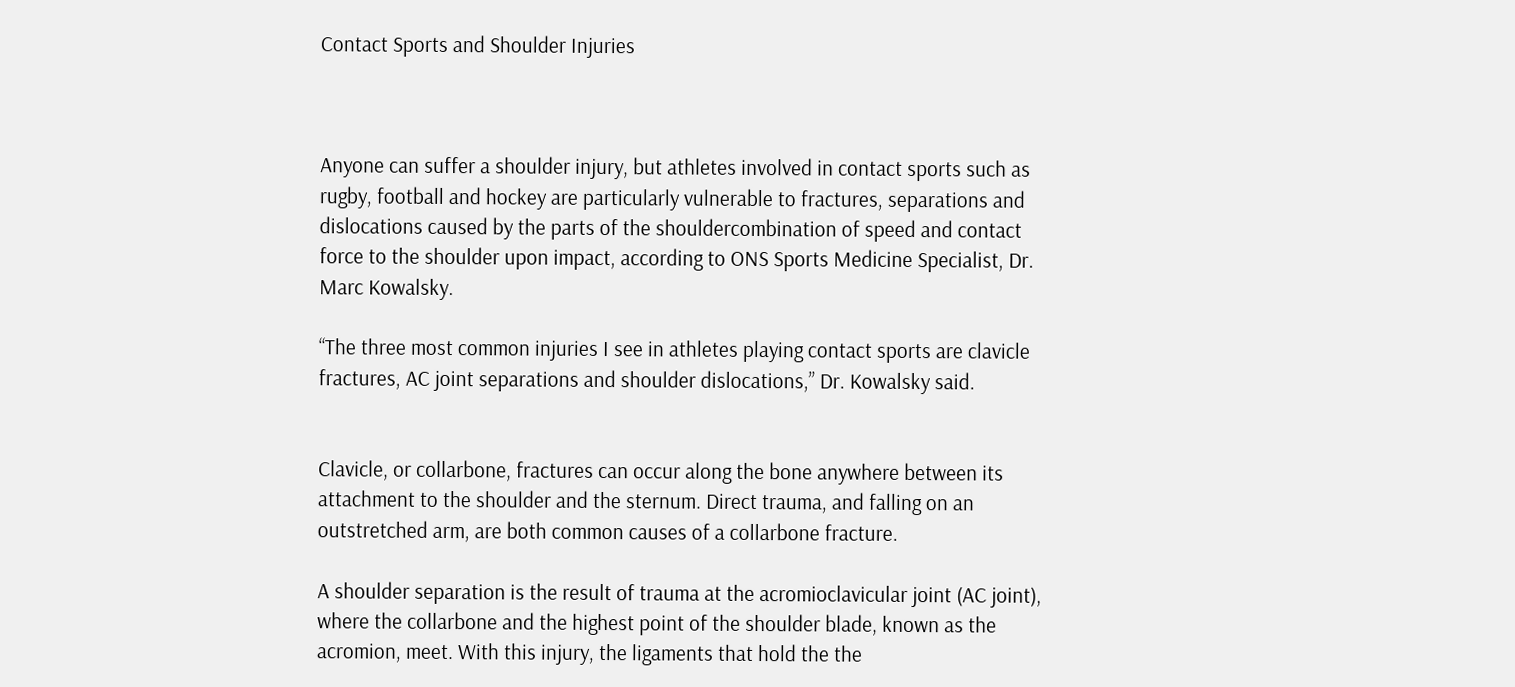Contact Sports and Shoulder Injuries



Anyone can suffer a shoulder injury, but athletes involved in contact sports such as rugby, football and hockey are particularly vulnerable to fractures, separations and dislocations caused by the parts of the shouldercombination of speed and contact force to the shoulder upon impact, according to ONS Sports Medicine Specialist, Dr. Marc Kowalsky.

“The three most common injuries I see in athletes playing contact sports are clavicle fractures, AC joint separations and shoulder dislocations,” Dr. Kowalsky said.


Clavicle, or collarbone, fractures can occur along the bone anywhere between its attachment to the shoulder and the sternum. Direct trauma, and falling on an outstretched arm, are both common causes of a collarbone fracture.

A shoulder separation is the result of trauma at the acromioclavicular joint (AC joint), where the collarbone and the highest point of the shoulder blade, known as the acromion, meet. With this injury, the ligaments that hold the the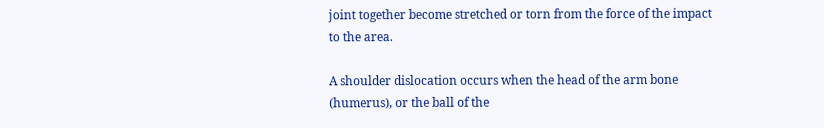joint together become stretched or torn from the force of the impact to the area.

A shoulder dislocation occurs when the head of the arm bone (humerus), or the ball of the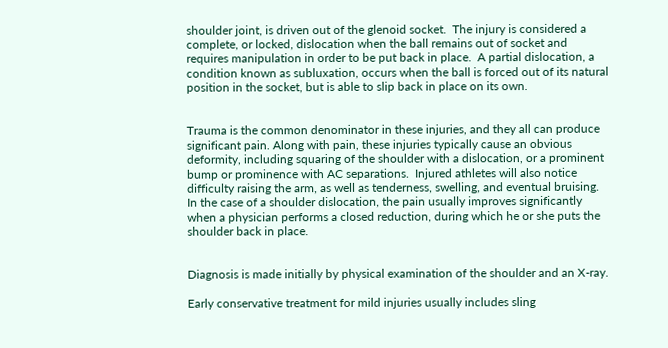shoulder joint, is driven out of the glenoid socket.  The injury is considered a complete, or locked, dislocation when the ball remains out of socket and requires manipulation in order to be put back in place.  A partial dislocation, a condition known as subluxation, occurs when the ball is forced out of its natural position in the socket, but is able to slip back in place on its own.


Trauma is the common denominator in these injuries, and they all can produce significant pain. Along with pain, these injuries typically cause an obvious deformity, including squaring of the shoulder with a dislocation, or a prominent bump or prominence with AC separations.  Injured athletes will also notice difficulty raising the arm, as well as tenderness, swelling, and eventual bruising.  In the case of a shoulder dislocation, the pain usually improves significantly when a physician performs a closed reduction, during which he or she puts the shoulder back in place.


Diagnosis is made initially by physical examination of the shoulder and an X-ray.

Early conservative treatment for mild injuries usually includes sling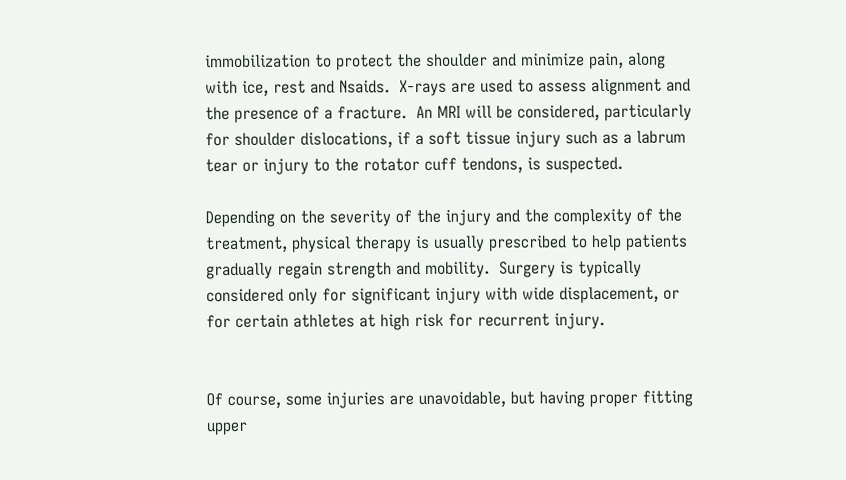immobilization to protect the shoulder and minimize pain, along with ice, rest and Nsaids.  X-rays are used to assess alignment and the presence of a fracture.  An MRI will be considered, particularly for shoulder dislocations, if a soft tissue injury such as a labrum tear or injury to the rotator cuff tendons, is suspected.

Depending on the severity of the injury and the complexity of the treatment, physical therapy is usually prescribed to help patients gradually regain strength and mobility.  Surgery is typically considered only for significant injury with wide displacement, or for certain athletes at high risk for recurrent injury.


Of course, some injuries are unavoidable, but having proper fitting upper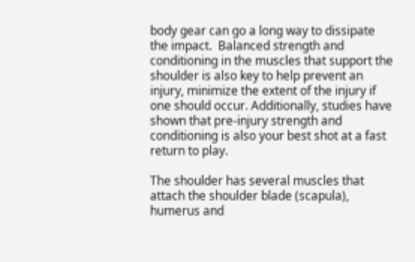body gear can go a long way to dissipate the impact.  Balanced strength and conditioning in the muscles that support the shoulder is also key to help prevent an injury, minimize the extent of the injury if one should occur. Additionally, studies have shown that pre-injury strength and conditioning is also your best shot at a fast return to play.

The shoulder has several muscles that attach the shoulder blade (scapula), humerus and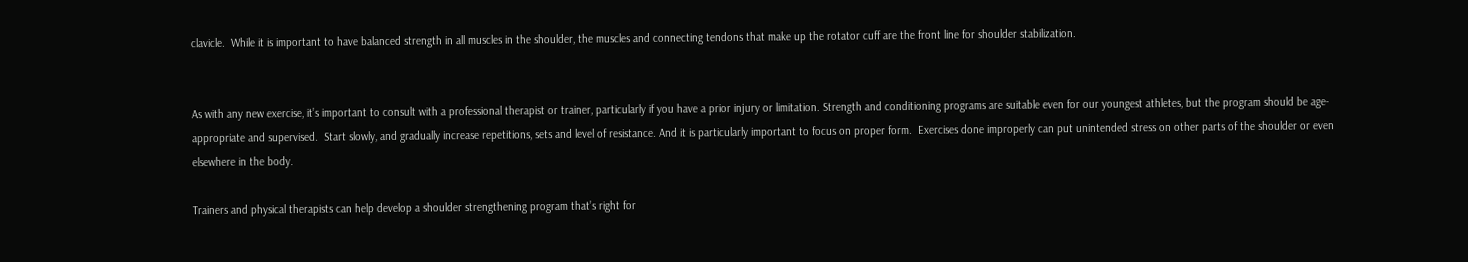clavicle.  While it is important to have balanced strength in all muscles in the shoulder, the muscles and connecting tendons that make up the rotator cuff are the front line for shoulder stabilization.


As with any new exercise, it’s important to consult with a professional therapist or trainer, particularly if you have a prior injury or limitation. Strength and conditioning programs are suitable even for our youngest athletes, but the program should be age-appropriate and supervised.  Start slowly, and gradually increase repetitions, sets and level of resistance. And it is particularly important to focus on proper form.  Exercises done improperly can put unintended stress on other parts of the shoulder or even elsewhere in the body.

Trainers and physical therapists can help develop a shoulder strengthening program that’s right for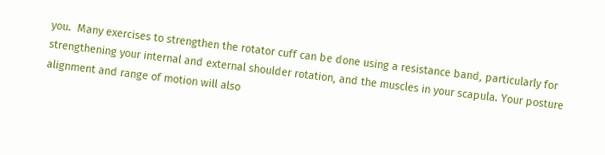you.  Many exercises to strengthen the rotator cuff can be done using a resistance band, particularly for strengthening your internal and external shoulder rotation, and the muscles in your scapula. Your posture alignment and range of motion will also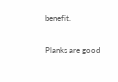benefit.

Planks are good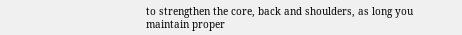to strengthen the core, back and shoulders, as long you maintain proper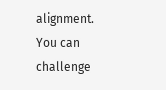alignment. You can challenge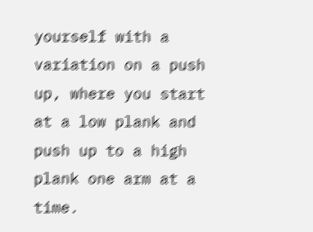yourself with a variation on a push up, where you start at a low plank and push up to a high plank one arm at a time.